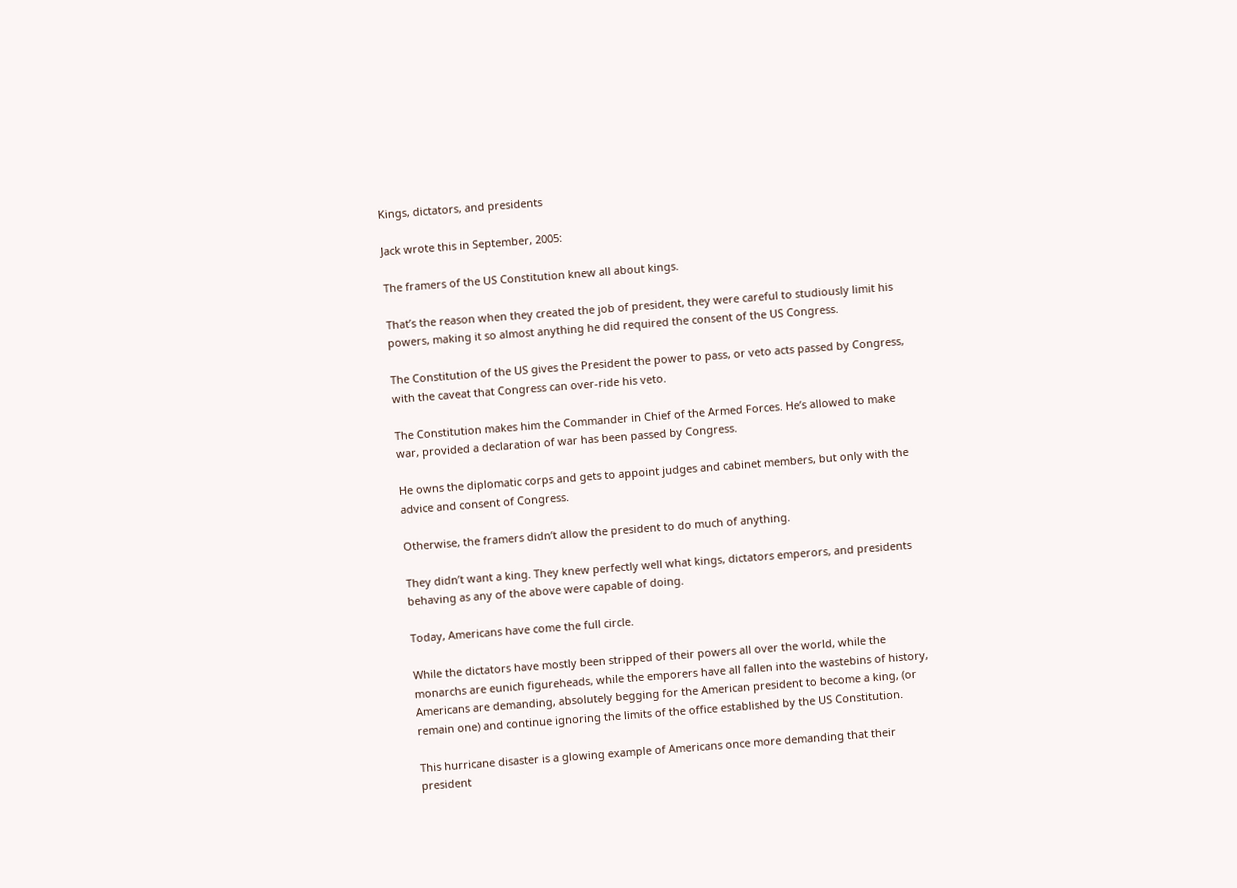Kings, dictators, and presidents

Jack wrote this in September, 2005:

The framers of the US Constitution knew all about kings.

That’s the reason when they created the job of president, they were careful to studiously limit his powers, making it so almost anything he did required the consent of the US Congress.

The Constitution of the US gives the President the power to pass, or veto acts passed by Congress, with the caveat that Congress can over-ride his veto.

The Constitution makes him the Commander in Chief of the Armed Forces. He’s allowed to make war, provided a declaration of war has been passed by Congress.

He owns the diplomatic corps and gets to appoint judges and cabinet members, but only with the advice and consent of Congress.

Otherwise, the framers didn’t allow the president to do much of anything.

They didn’t want a king. They knew perfectly well what kings, dictators emperors, and presidents behaving as any of the above were capable of doing.

Today, Americans have come the full circle.

While the dictators have mostly been stripped of their powers all over the world, while the monarchs are eunich figureheads, while the emporers have all fallen into the wastebins of history, Americans are demanding, absolutely begging for the American president to become a king, (or remain one) and continue ignoring the limits of the office established by the US Constitution.

This hurricane disaster is a glowing example of Americans once more demanding that their president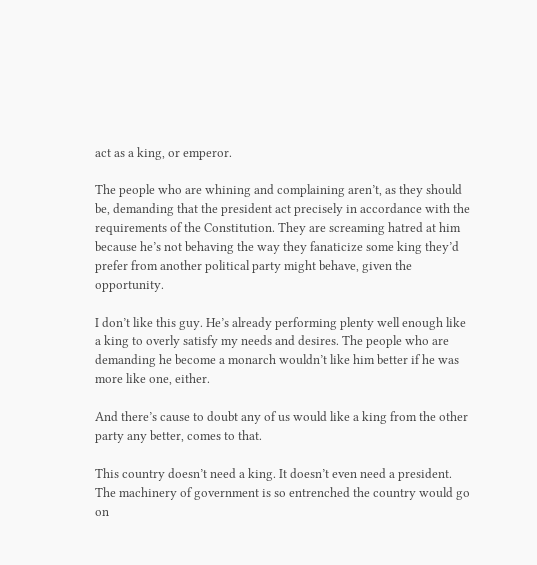act as a king, or emperor.

The people who are whining and complaining aren’t, as they should be, demanding that the president act precisely in accordance with the requirements of the Constitution. They are screaming hatred at him because he’s not behaving the way they fanaticize some king they’d prefer from another political party might behave, given the opportunity.

I don’t like this guy. He’s already performing plenty well enough like a king to overly satisfy my needs and desires. The people who are demanding he become a monarch wouldn’t like him better if he was more like one, either.

And there’s cause to doubt any of us would like a king from the other party any better, comes to that.

This country doesn’t need a king. It doesn’t even need a president. The machinery of government is so entrenched the country would go on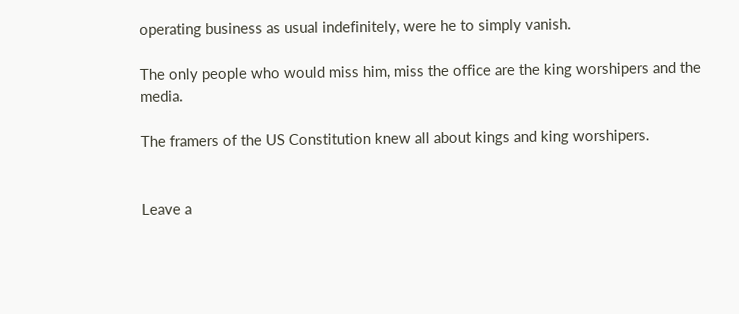operating business as usual indefinitely, were he to simply vanish.

The only people who would miss him, miss the office are the king worshipers and the media.

The framers of the US Constitution knew all about kings and king worshipers.


Leave a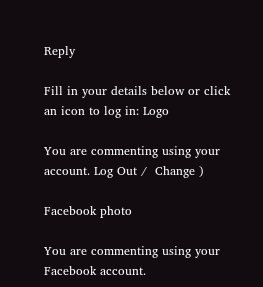Reply

Fill in your details below or click an icon to log in: Logo

You are commenting using your account. Log Out /  Change )

Facebook photo

You are commenting using your Facebook account.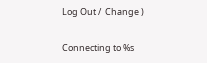Log Out /  Change )

Connecting to %s